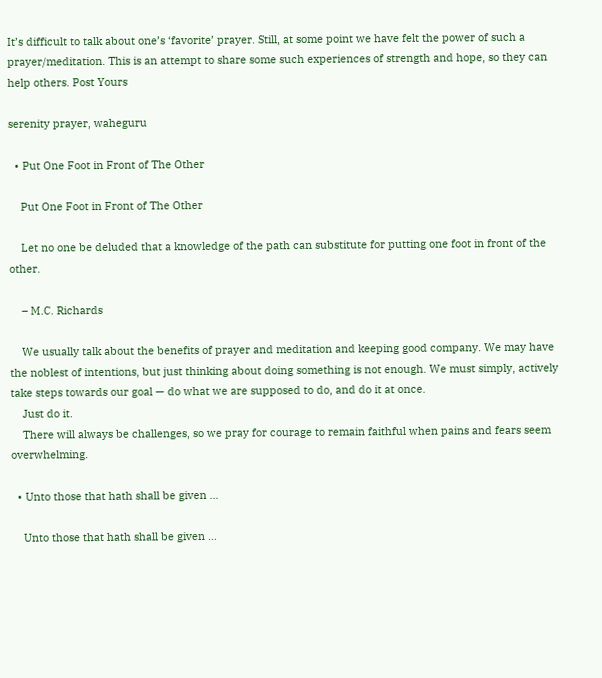It’s difficult to talk about one’s ‘favorite’ prayer. Still, at some point we have felt the power of such a prayer/meditation. This is an attempt to share some such experiences of strength and hope, so they can help others. Post Yours

serenity prayer, waheguru

  • Put One Foot in Front of The Other

    Put One Foot in Front of The Other

    Let no one be deluded that a knowledge of the path can substitute for putting one foot in front of the other.

    – M.C. Richards

    We usually talk about the benefits of prayer and meditation and keeping good company. We may have the noblest of intentions, but just thinking about doing something is not enough. We must simply, actively take steps towards our goal — do what we are supposed to do, and do it at once.
    Just do it.
    There will always be challenges, so we pray for courage to remain faithful when pains and fears seem overwhelming.

  • Unto those that hath shall be given …

    Unto those that hath shall be given …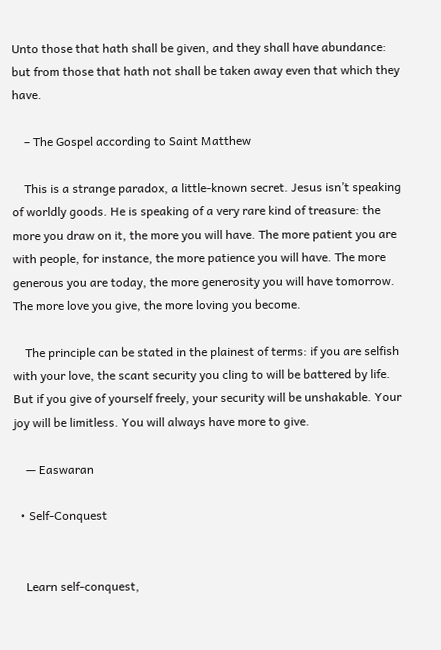Unto those that hath shall be given, and they shall have abundance: but from those that hath not shall be taken away even that which they have.

    – The Gospel according to Saint Matthew

    This is a strange paradox, a little-known secret. Jesus isn’t speaking of worldly goods. He is speaking of a very rare kind of treasure: the more you draw on it, the more you will have. The more patient you are with people, for instance, the more patience you will have. The more generous you are today, the more generosity you will have tomorrow. The more love you give, the more loving you become.

    The principle can be stated in the plainest of terms: if you are selfish with your love, the scant security you cling to will be battered by life. But if you give of yourself freely, your security will be unshakable. Your joy will be limitless. You will always have more to give.

    — Easwaran

  • Self-Conquest


    Learn self-conquest,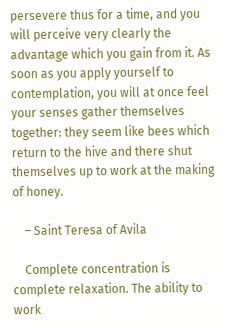persevere thus for a time, and you will perceive very clearly the advantage which you gain from it. As soon as you apply yourself to contemplation, you will at once feel your senses gather themselves together: they seem like bees which return to the hive and there shut themselves up to work at the making of honey.

    – Saint Teresa of Avila

    Complete concentration is complete relaxation. The ability to work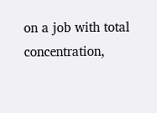on a job with total concentration,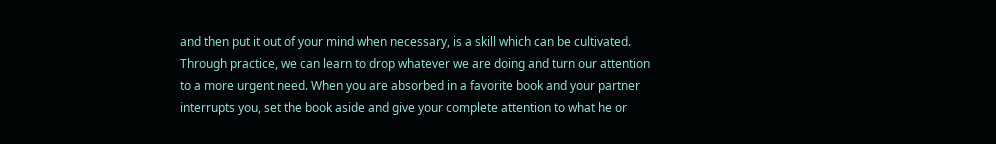and then put it out of your mind when necessary, is a skill which can be cultivated. Through practice, we can learn to drop whatever we are doing and turn our attention to a more urgent need. When you are absorbed in a favorite book and your partner interrupts you, set the book aside and give your complete attention to what he or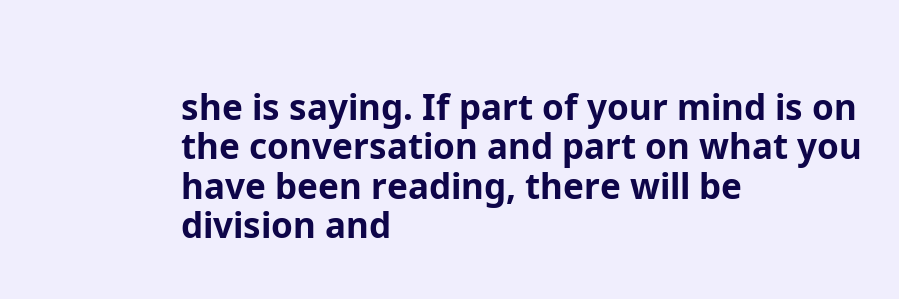she is saying. If part of your mind is on the conversation and part on what you have been reading, there will be division and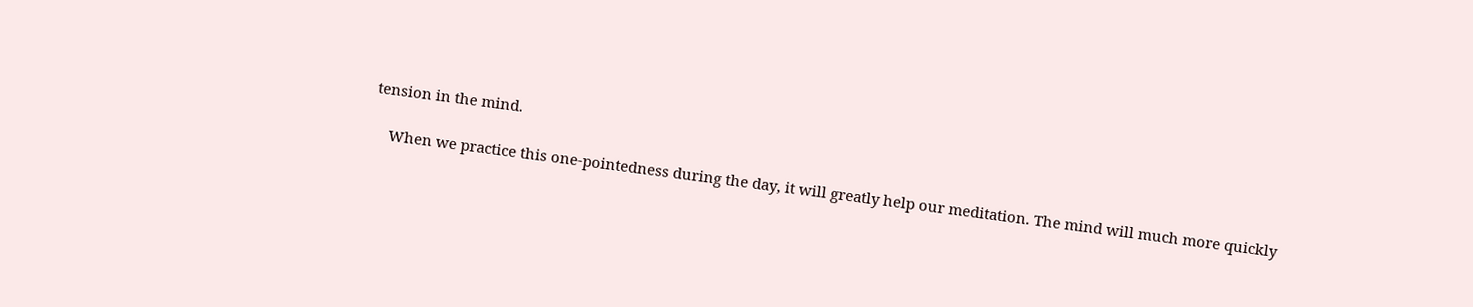tension in the mind.

    When we practice this one-pointedness during the day, it will greatly help our meditation. The mind will much more quickly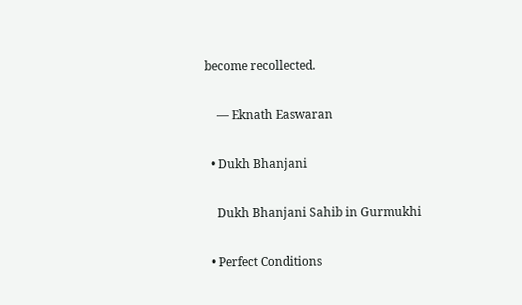become recollected.

    — Eknath Easwaran

  • Dukh Bhanjani

    Dukh Bhanjani Sahib in Gurmukhi

  • Perfect Conditions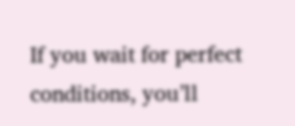If you wait for perfect conditions, you’ll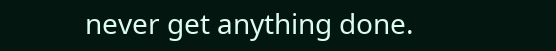never get anything done.